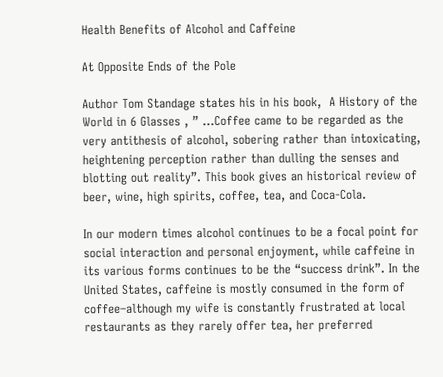Health Benefits of Alcohol and Caffeine

At Opposite Ends of the Pole

Author Tom Standage states his in his book,  A History of the World in 6 Glasses , ” …Coffee came to be regarded as the very antithesis of alcohol, sobering rather than intoxicating, heightening perception rather than dulling the senses and blotting out reality”. This book gives an historical review of beer, wine, high spirits, coffee, tea, and Coca-Cola.

In our modern times alcohol continues to be a focal point for social interaction and personal enjoyment, while caffeine in its various forms continues to be the “success drink”. In the United States, caffeine is mostly consumed in the form of coffee–although my wife is constantly frustrated at local restaurants as they rarely offer tea, her preferred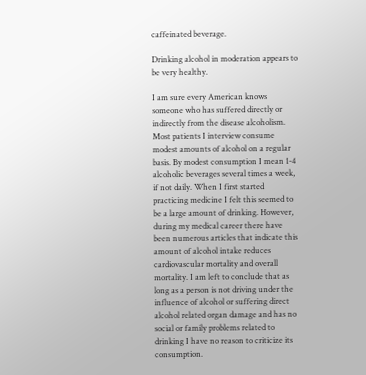caffeinated beverage.

Drinking alcohol in moderation appears to be very healthy.

I am sure every American knows someone who has suffered directly or indirectly from the disease alcoholism. Most patients I interview consume modest amounts of alcohol on a regular basis. By modest consumption I mean 1-4 alcoholic beverages several times a week, if not daily. When I first started practicing medicine I felt this seemed to be a large amount of drinking. However, during my medical career there have been numerous articles that indicate this amount of alcohol intake reduces cardiovascular mortality and overall mortality. I am left to conclude that as long as a person is not driving under the influence of alcohol or suffering direct alcohol related organ damage and has no social or family problems related to drinking I have no reason to criticize its consumption.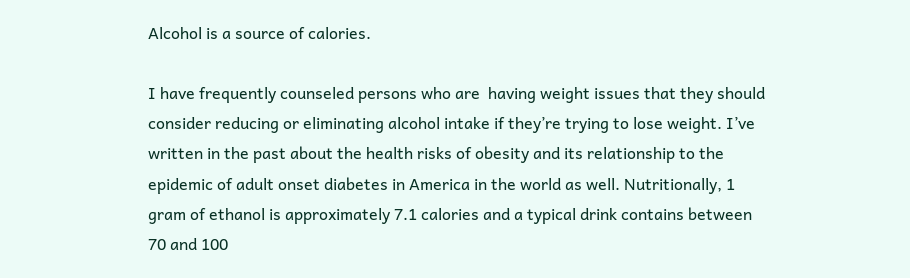Alcohol is a source of calories.

I have frequently counseled persons who are  having weight issues that they should consider reducing or eliminating alcohol intake if they’re trying to lose weight. I’ve written in the past about the health risks of obesity and its relationship to the epidemic of adult onset diabetes in America in the world as well. Nutritionally, 1 gram of ethanol is approximately 7.1 calories and a typical drink contains between 70 and 100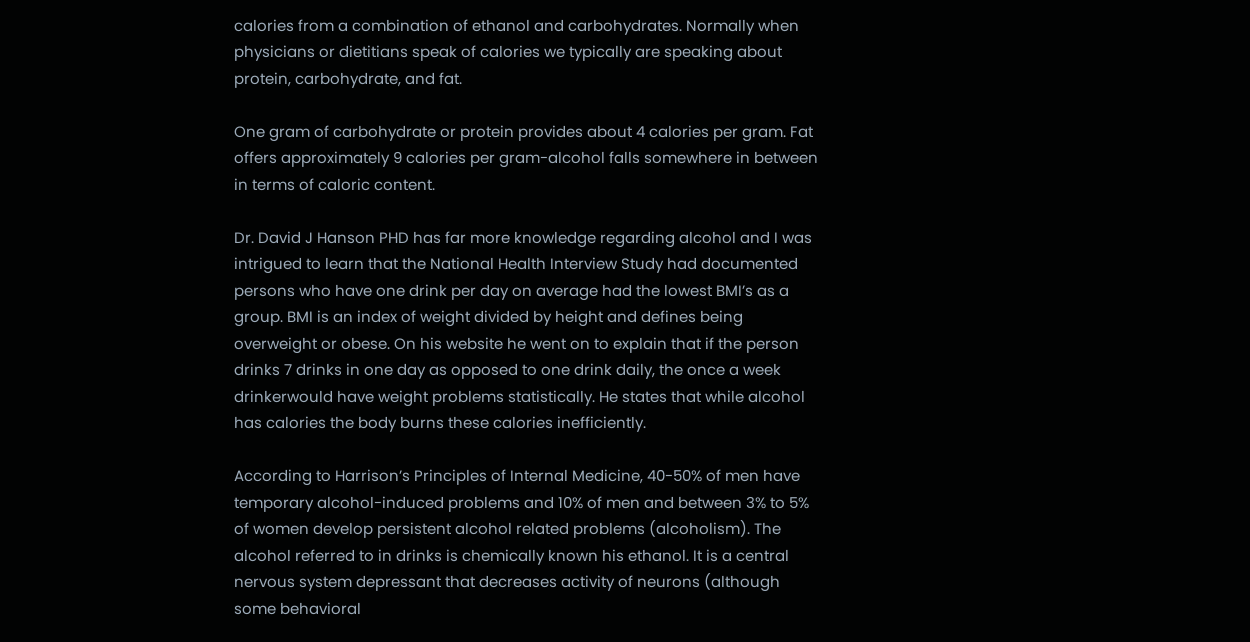calories from a combination of ethanol and carbohydrates. Normally when physicians or dietitians speak of calories we typically are speaking about protein, carbohydrate, and fat.

One gram of carbohydrate or protein provides about 4 calories per gram. Fat offers approximately 9 calories per gram-alcohol falls somewhere in between in terms of caloric content.

Dr. David J Hanson PHD has far more knowledge regarding alcohol and I was intrigued to learn that the National Health Interview Study had documented persons who have one drink per day on average had the lowest BMI’s as a group. BMI is an index of weight divided by height and defines being overweight or obese. On his website he went on to explain that if the person drinks 7 drinks in one day as opposed to one drink daily, the once a week drinkerwould have weight problems statistically. He states that while alcohol has calories the body burns these calories inefficiently.

According to Harrison’s Principles of Internal Medicine, 40-50% of men have temporary alcohol-induced problems and 10% of men and between 3% to 5% of women develop persistent alcohol related problems (alcoholism). The alcohol referred to in drinks is chemically known his ethanol. It is a central nervous system depressant that decreases activity of neurons (although some behavioral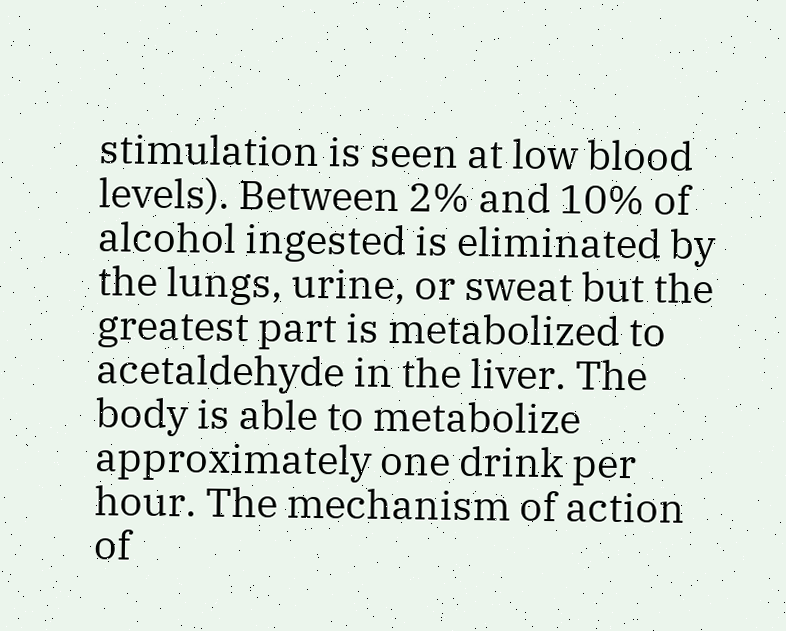stimulation is seen at low blood levels). Between 2% and 10% of alcohol ingested is eliminated by the lungs, urine, or sweat but the greatest part is metabolized to acetaldehyde in the liver. The body is able to metabolize approximately one drink per hour. The mechanism of action of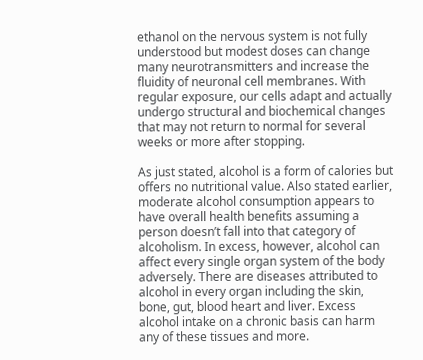ethanol on the nervous system is not fully understood but modest doses can change many neurotransmitters and increase the fluidity of neuronal cell membranes. With regular exposure, our cells adapt and actually undergo structural and biochemical changes that may not return to normal for several weeks or more after stopping.

As just stated, alcohol is a form of calories but offers no nutritional value. Also stated earlier, moderate alcohol consumption appears to have overall health benefits assuming a person doesn’t fall into that category of alcoholism. In excess, however, alcohol can affect every single organ system of the body adversely. There are diseases attributed to alcohol in every organ including the skin, bone, gut, blood heart and liver. Excess alcohol intake on a chronic basis can harm any of these tissues and more.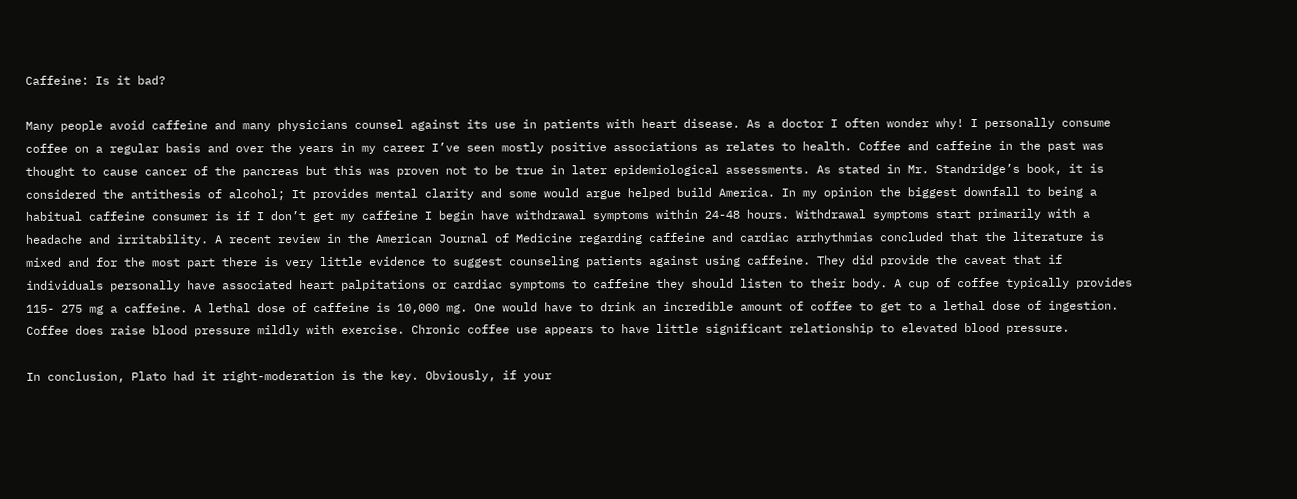Caffeine: Is it bad?

Many people avoid caffeine and many physicians counsel against its use in patients with heart disease. As a doctor I often wonder why! I personally consume coffee on a regular basis and over the years in my career I’ve seen mostly positive associations as relates to health. Coffee and caffeine in the past was thought to cause cancer of the pancreas but this was proven not to be true in later epidemiological assessments. As stated in Mr. Standridge’s book, it is considered the antithesis of alcohol; It provides mental clarity and some would argue helped build America. In my opinion the biggest downfall to being a habitual caffeine consumer is if I don’t get my caffeine I begin have withdrawal symptoms within 24-48 hours. Withdrawal symptoms start primarily with a headache and irritability. A recent review in the American Journal of Medicine regarding caffeine and cardiac arrhythmias concluded that the literature is mixed and for the most part there is very little evidence to suggest counseling patients against using caffeine. They did provide the caveat that if individuals personally have associated heart palpitations or cardiac symptoms to caffeine they should listen to their body. A cup of coffee typically provides 115- 275 mg a caffeine. A lethal dose of caffeine is 10,000 mg. One would have to drink an incredible amount of coffee to get to a lethal dose of ingestion. Coffee does raise blood pressure mildly with exercise. Chronic coffee use appears to have little significant relationship to elevated blood pressure.

In conclusion, Plato had it right-moderation is the key. Obviously, if your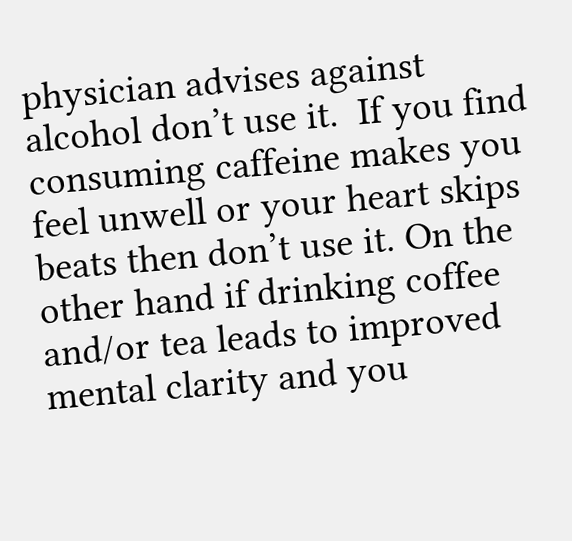physician advises against alcohol don’t use it.  If you find consuming caffeine makes you feel unwell or your heart skips beats then don’t use it. On the other hand if drinking coffee and/or tea leads to improved mental clarity and you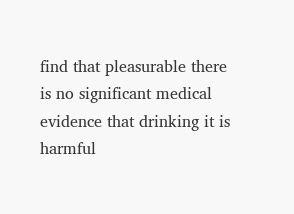find that pleasurable there is no significant medical evidence that drinking it is harmful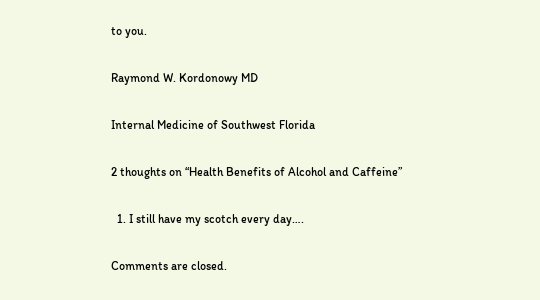to you.

Raymond W. Kordonowy MD

Internal Medicine of Southwest Florida

2 thoughts on “Health Benefits of Alcohol and Caffeine”

  1. I still have my scotch every day….

Comments are closed.